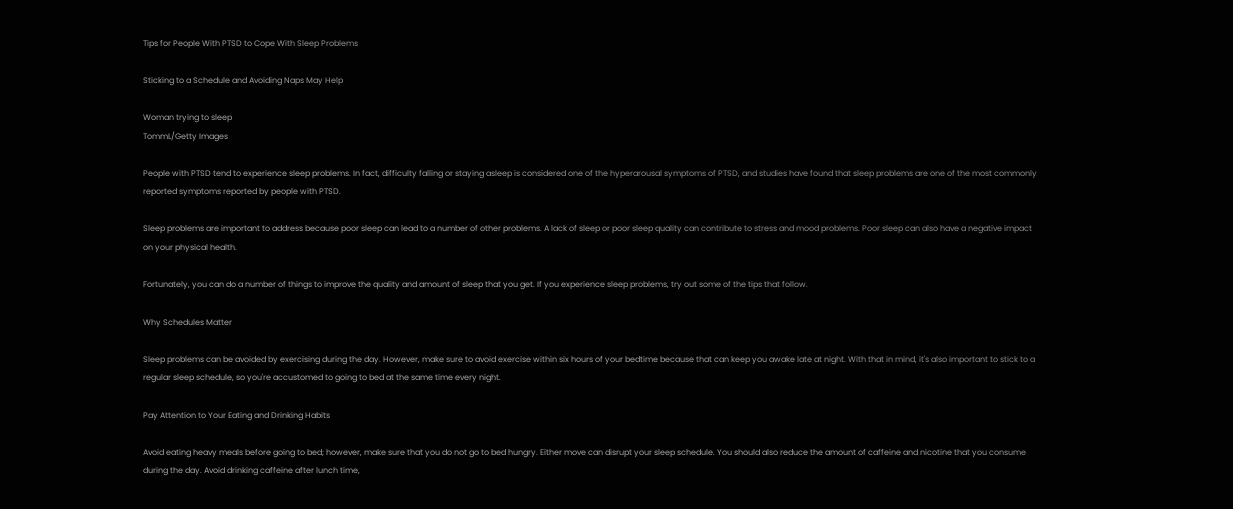Tips for People With PTSD to Cope With Sleep Problems

Sticking to a Schedule and Avoiding Naps May Help

Woman trying to sleep
TommL/Getty Images

People with PTSD tend to experience sleep problems. In fact, difficulty falling or staying asleep is considered one of the hyperarousal symptoms of PTSD, and studies have found that sleep problems are one of the most commonly reported symptoms reported by people with PTSD.

Sleep problems are important to address because poor sleep can lead to a number of other problems. A lack of sleep or poor sleep quality can contribute to stress and mood problems. Poor sleep can also have a negative impact on your physical health.

Fortunately, you can do a number of things to improve the quality and amount of sleep that you get. If you experience sleep problems, try out some of the tips that follow.

Why Schedules Matter

Sleep problems can be avoided by exercising during the day. However, make sure to avoid exercise within six hours of your bedtime because that can keep you awake late at night. With that in mind, it's also important to stick to a regular sleep schedule, so you're accustomed to going to bed at the same time every night.

Pay Attention to Your Eating and Drinking Habits

Avoid eating heavy meals before going to bed; however, make sure that you do not go to bed hungry. Either move can disrupt your sleep schedule. You should also reduce the amount of caffeine and nicotine that you consume during the day. Avoid drinking caffeine after lunch time,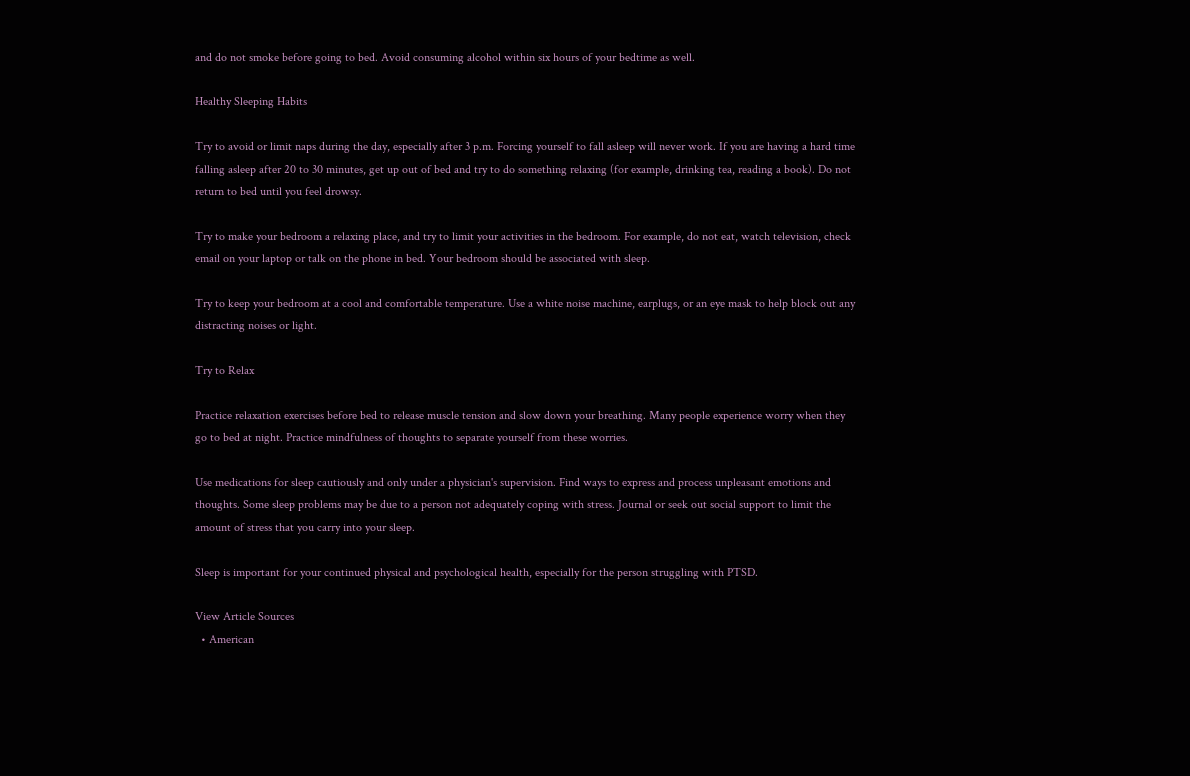and do not smoke before going to bed. Avoid consuming alcohol within six hours of your bedtime as well.

Healthy Sleeping Habits

Try to avoid or limit naps during the day, especially after 3 p.m. Forcing yourself to fall asleep will never work. If you are having a hard time falling asleep after 20 to 30 minutes, get up out of bed and try to do something relaxing (for example, drinking tea, reading a book). Do not return to bed until you feel drowsy.

Try to make your bedroom a relaxing place, and try to limit your activities in the bedroom. For example, do not eat, watch television, check email on your laptop or talk on the phone in bed. Your bedroom should be associated with sleep.

Try to keep your bedroom at a cool and comfortable temperature. Use a white noise machine, earplugs, or an eye mask to help block out any distracting noises or light.

Try to Relax

Practice relaxation exercises before bed to release muscle tension and slow down your breathing. Many people experience worry when they go to bed at night. Practice mindfulness of thoughts to separate yourself from these worries.

Use medications for sleep cautiously and only under a physician's supervision. Find ways to express and process unpleasant emotions and thoughts. Some sleep problems may be due to a person not adequately coping with stress. Journal or seek out social support to limit the amount of stress that you carry into your sleep.

Sleep is important for your continued physical and psychological health, especially for the person struggling with PTSD.

View Article Sources
  • American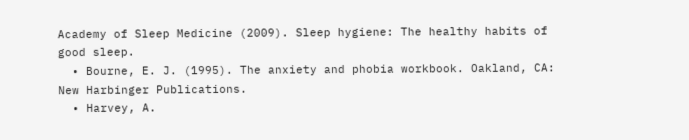Academy of Sleep Medicine (2009). Sleep hygiene: The healthy habits of good sleep.
  • Bourne, E. J. (1995). The anxiety and phobia workbook. Oakland, CA: New Harbinger Publications.
  • Harvey, A.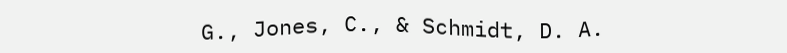G., Jones, C., & Schmidt, D. A.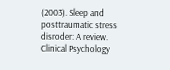(2003). Sleep and posttraumatic stress disroder: A review. Clinical Psychology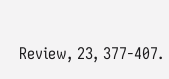Review, 23, 377-407.